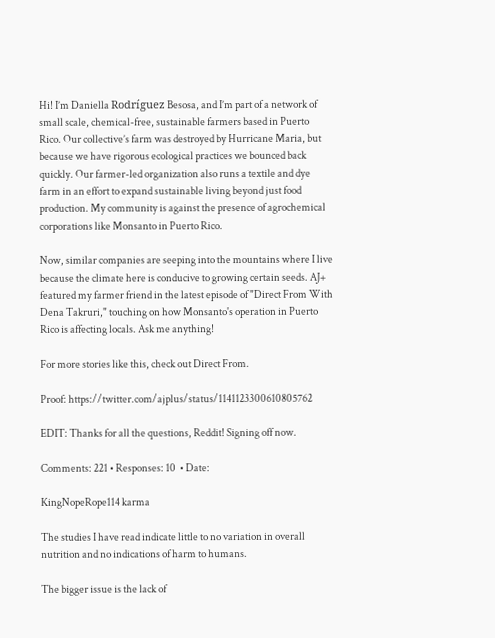Hi! I’m Daniella Rodríguez Besosa, and I’m part of a network of small scale, chemical-free, sustainable farmers based in Puerto Rico. Our collective’s farm was destroyed by Hurricane Maria, but because we have rigorous ecological practices we bounced back quickly. Our farmer-led organization also runs a textile and dye farm in an effort to expand sustainable living beyond just food production. My community is against the presence of agrochemical corporations like Monsanto in Puerto Rico.

Now, similar companies are seeping into the mountains where I live because the climate here is conducive to growing certain seeds. AJ+ featured my farmer friend in the latest episode of "Direct From With Dena Takruri," touching on how Monsanto's operation in Puerto Rico is affecting locals. Ask me anything!

For more stories like this, check out Direct From.

Proof: https://twitter.com/ajplus/status/1141123300610805762

EDIT: Thanks for all the questions, Reddit! Signing off now.

Comments: 221 • Responses: 10  • Date:

KingNopeRope114 karma

The studies I have read indicate little to no variation in overall nutrition and no indications of harm to humans.

The bigger issue is the lack of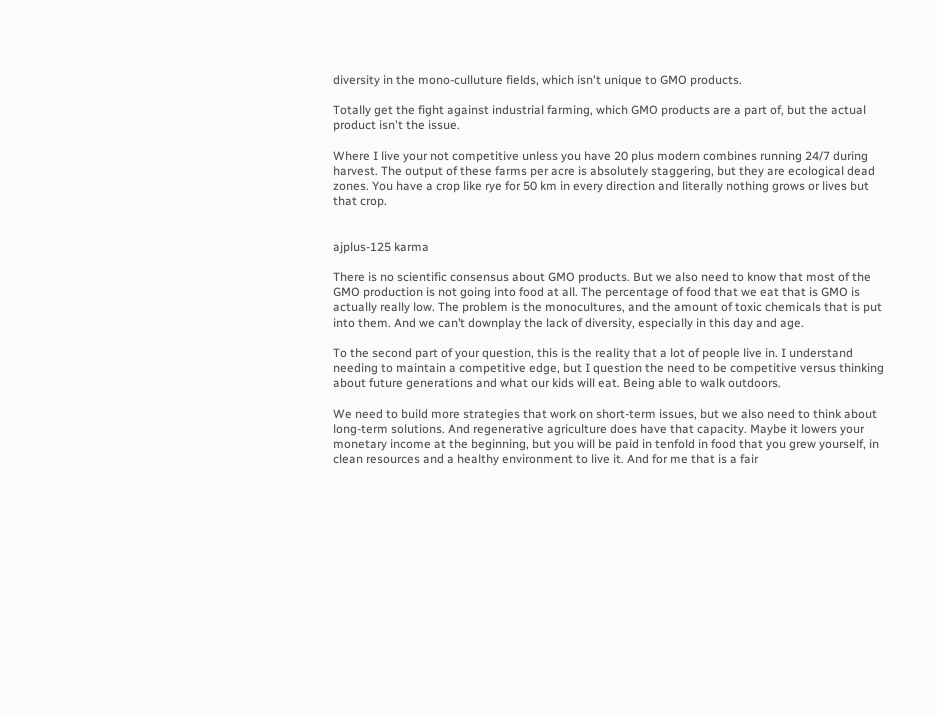diversity in the mono-culluture fields, which isn't unique to GMO products.

Totally get the fight against industrial farming, which GMO products are a part of, but the actual product isn't the issue.

Where I live your not competitive unless you have 20 plus modern combines running 24/7 during harvest. The output of these farms per acre is absolutely staggering, but they are ecological dead zones. You have a crop like rye for 50 km in every direction and literally nothing grows or lives but that crop.


ajplus-125 karma

There is no scientific consensus about GMO products. But we also need to know that most of the GMO production is not going into food at all. The percentage of food that we eat that is GMO is actually really low. The problem is the monocultures, and the amount of toxic chemicals that is put into them. And we can’t downplay the lack of diversity, especially in this day and age.

To the second part of your question, this is the reality that a lot of people live in. I understand needing to maintain a competitive edge, but I question the need to be competitive versus thinking about future generations and what our kids will eat. Being able to walk outdoors.

We need to build more strategies that work on short-term issues, but we also need to think about long-term solutions. And regenerative agriculture does have that capacity. Maybe it lowers your monetary income at the beginning, but you will be paid in tenfold in food that you grew yourself, in clean resources and a healthy environment to live it. And for me that is a fair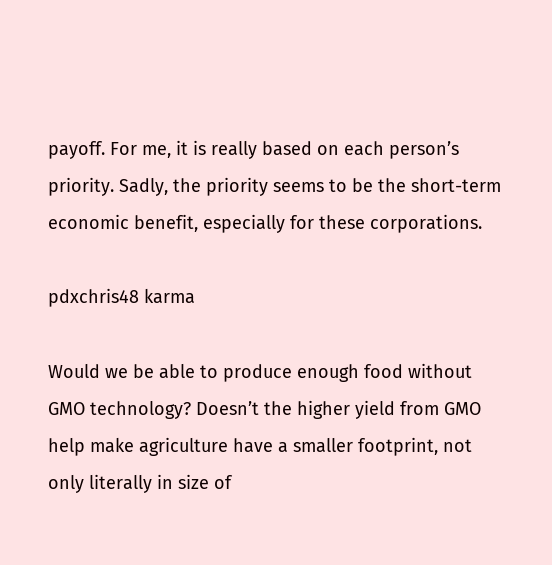payoff. For me, it is really based on each person’s priority. Sadly, the priority seems to be the short-term economic benefit, especially for these corporations.

pdxchris48 karma

Would we be able to produce enough food without GMO technology? Doesn’t the higher yield from GMO help make agriculture have a smaller footprint, not only literally in size of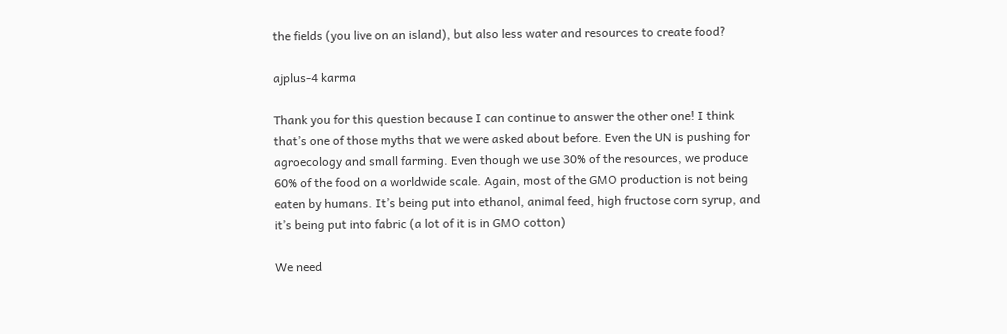the fields (you live on an island), but also less water and resources to create food?

ajplus-4 karma

Thank you for this question because I can continue to answer the other one! I think that’s one of those myths that we were asked about before. Even the UN is pushing for agroecology and small farming. Even though we use 30% of the resources, we produce 60% of the food on a worldwide scale. Again, most of the GMO production is not being eaten by humans. It’s being put into ethanol, animal feed, high fructose corn syrup, and it’s being put into fabric (a lot of it is in GMO cotton)

We need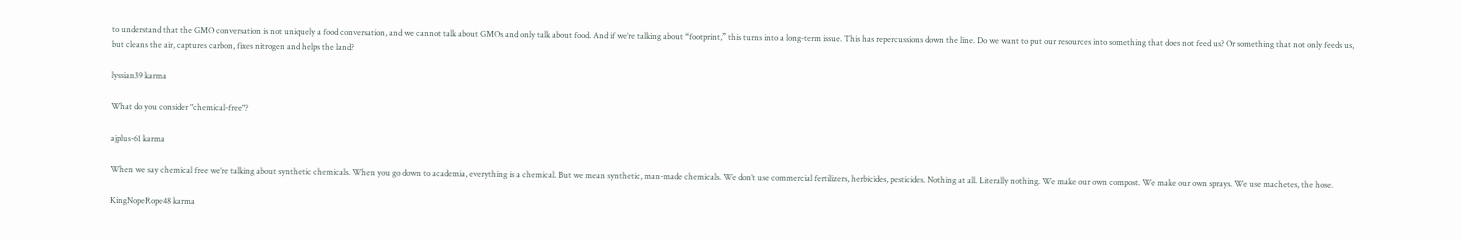to understand that the GMO conversation is not uniquely a food conversation, and we cannot talk about GMOs and only talk about food. And if we’re talking about “footprint,” this turns into a long-term issue. This has repercussions down the line. Do we want to put our resources into something that does not feed us? Or something that not only feeds us, but cleans the air, captures carbon, fixes nitrogen and helps the land?

lyssian39 karma

What do you consider "chemical-free"?

ajplus-61 karma

When we say chemical free we’re talking about synthetic chemicals. When you go down to academia, everything is a chemical. But we mean synthetic, man-made chemicals. We don’t use commercial fertilizers, herbicides, pesticides. Nothing at all. Literally nothing. We make our own compost. We make our own sprays. We use machetes, the hose.

KingNopeRope48 karma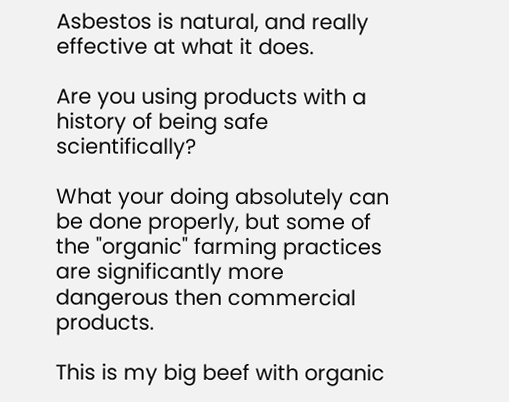Asbestos is natural, and really effective at what it does.

Are you using products with a history of being safe scientifically?

What your doing absolutely can be done properly, but some of the "organic" farming practices are significantly more dangerous then commercial products.

This is my big beef with organic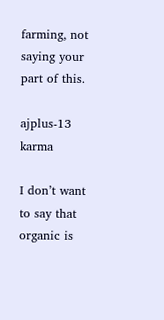farming, not saying your part of this.

ajplus-13 karma

I don’t want to say that organic is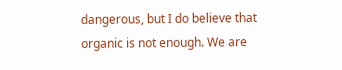dangerous, but I do believe that organic is not enough. We are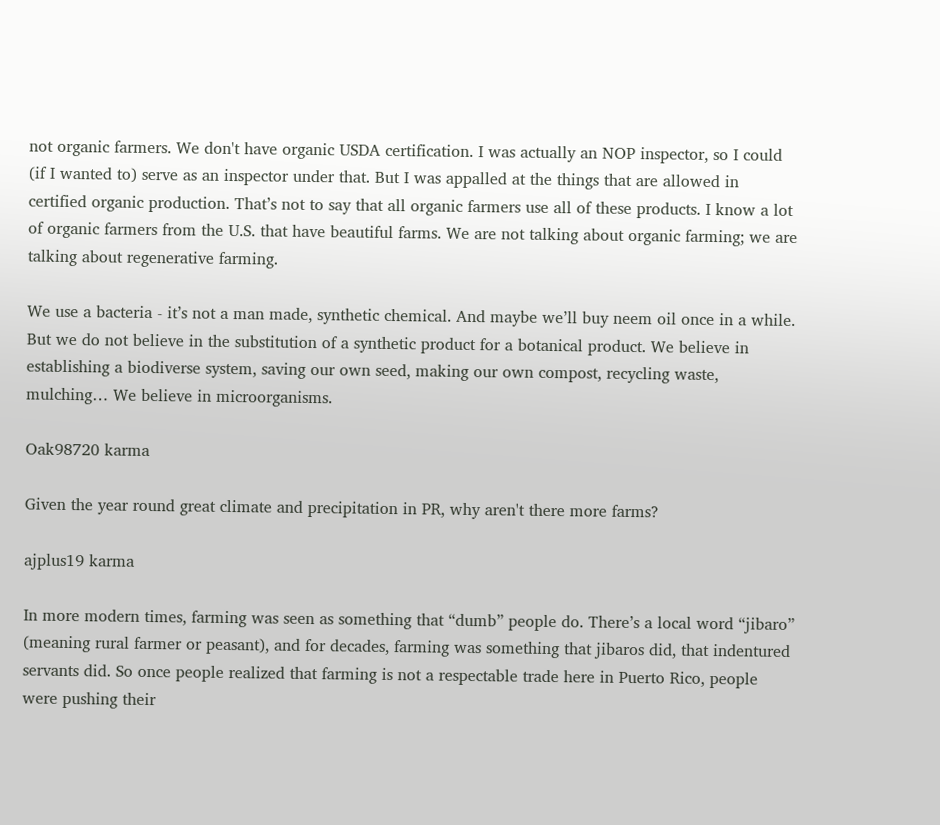not organic farmers. We don't have organic USDA certification. I was actually an NOP inspector, so I could (if I wanted to) serve as an inspector under that. But I was appalled at the things that are allowed in certified organic production. That’s not to say that all organic farmers use all of these products. I know a lot of organic farmers from the U.S. that have beautiful farms. We are not talking about organic farming; we are talking about regenerative farming.

We use a bacteria - it’s not a man made, synthetic chemical. And maybe we’ll buy neem oil once in a while. But we do not believe in the substitution of a synthetic product for a botanical product. We believe in establishing a biodiverse system, saving our own seed, making our own compost, recycling waste, mulching… We believe in microorganisms.

Oak98720 karma

Given the year round great climate and precipitation in PR, why aren't there more farms?

ajplus19 karma

In more modern times, farming was seen as something that “dumb” people do. There’s a local word “jibaro” (meaning rural farmer or peasant), and for decades, farming was something that jibaros did, that indentured servants did. So once people realized that farming is not a respectable trade here in Puerto Rico, people were pushing their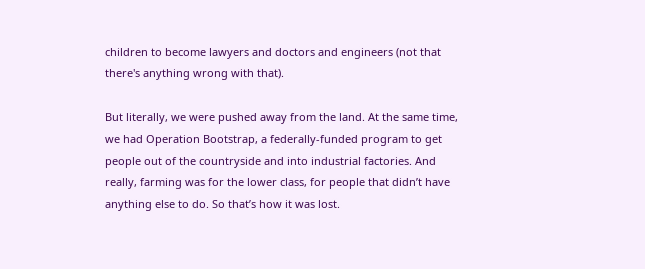children to become lawyers and doctors and engineers (not that there's anything wrong with that).

But literally, we were pushed away from the land. At the same time, we had Operation Bootstrap, a federally-funded program to get people out of the countryside and into industrial factories. And really, farming was for the lower class, for people that didn’t have anything else to do. So that’s how it was lost.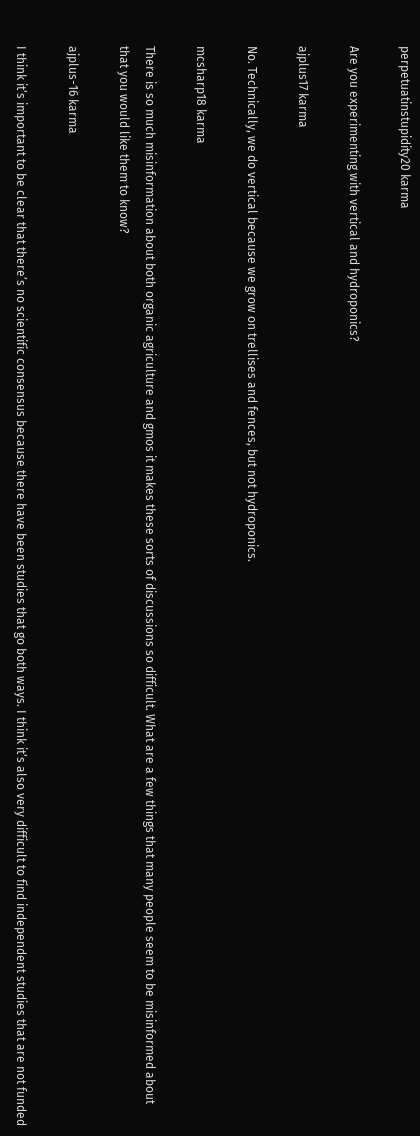perpetuatinstupidity20 karma

Are you experimenting with vertical and hydroponics?

ajplus17 karma

No. Technically, we do vertical because we grow on trellises and fences, but not hydroponics.

mcsharp18 karma

There is so much misinformation about both organic agriculture and gmos it makes these sorts of discussions so difficult. What are a few things that many people seem to be misinformed about that you would like them to know?

ajplus-16 karma

I think it’s important to be clear that there’s no scientific consensus because there have been studies that go both ways. I think it’s also very difficult to find independent studies that are not funded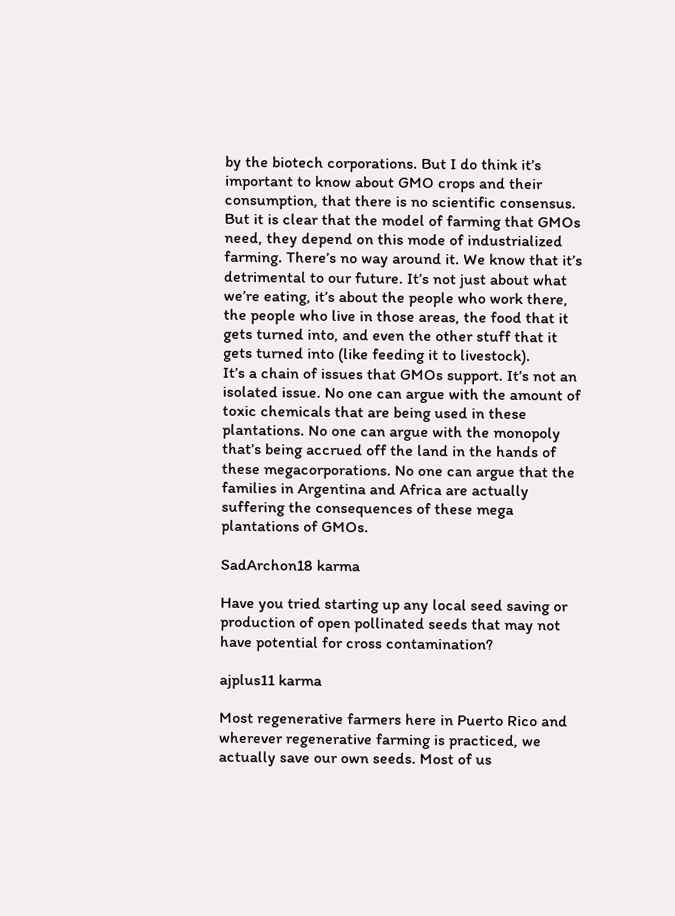by the biotech corporations. But I do think it’s important to know about GMO crops and their consumption, that there is no scientific consensus. But it is clear that the model of farming that GMOs need, they depend on this mode of industrialized farming. There’s no way around it. We know that it’s detrimental to our future. It’s not just about what we’re eating, it’s about the people who work there, the people who live in those areas, the food that it gets turned into, and even the other stuff that it gets turned into (like feeding it to livestock).
It’s a chain of issues that GMOs support. It’s not an isolated issue. No one can argue with the amount of toxic chemicals that are being used in these plantations. No one can argue with the monopoly that’s being accrued off the land in the hands of these megacorporations. No one can argue that the families in Argentina and Africa are actually suffering the consequences of these mega plantations of GMOs.

SadArchon18 karma

Have you tried starting up any local seed saving or production of open pollinated seeds that may not have potential for cross contamination?

ajplus11 karma

Most regenerative farmers here in Puerto Rico and wherever regenerative farming is practiced, we actually save our own seeds. Most of us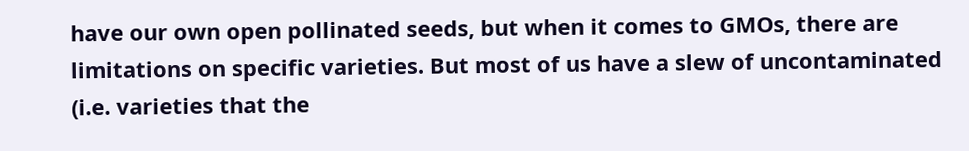have our own open pollinated seeds, but when it comes to GMOs, there are limitations on specific varieties. But most of us have a slew of uncontaminated (i.e. varieties that the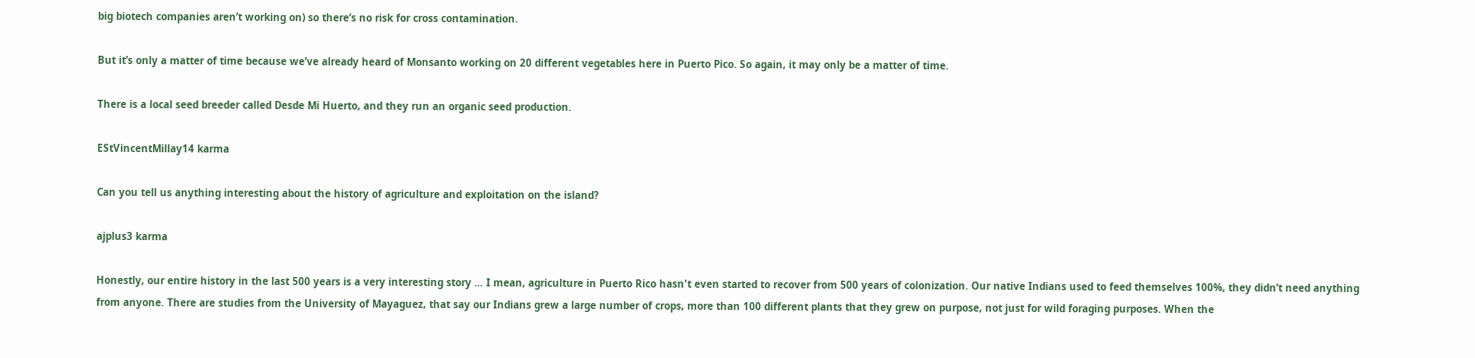big biotech companies aren’t working on) so there’s no risk for cross contamination.

But it’s only a matter of time because we’ve already heard of Monsanto working on 20 different vegetables here in Puerto Pico. So again, it may only be a matter of time.

There is a local seed breeder called Desde Mi Huerto, and they run an organic seed production.

EStVincentMillay14 karma

Can you tell us anything interesting about the history of agriculture and exploitation on the island?

ajplus3 karma

Honestly, our entire history in the last 500 years is a very interesting story … I mean, agriculture in Puerto Rico hasn't even started to recover from 500 years of colonization. Our native Indians used to feed themselves 100%, they didn’t need anything from anyone. There are studies from the University of Mayaguez, that say our Indians grew a large number of crops, more than 100 different plants that they grew on purpose, not just for wild foraging purposes. When the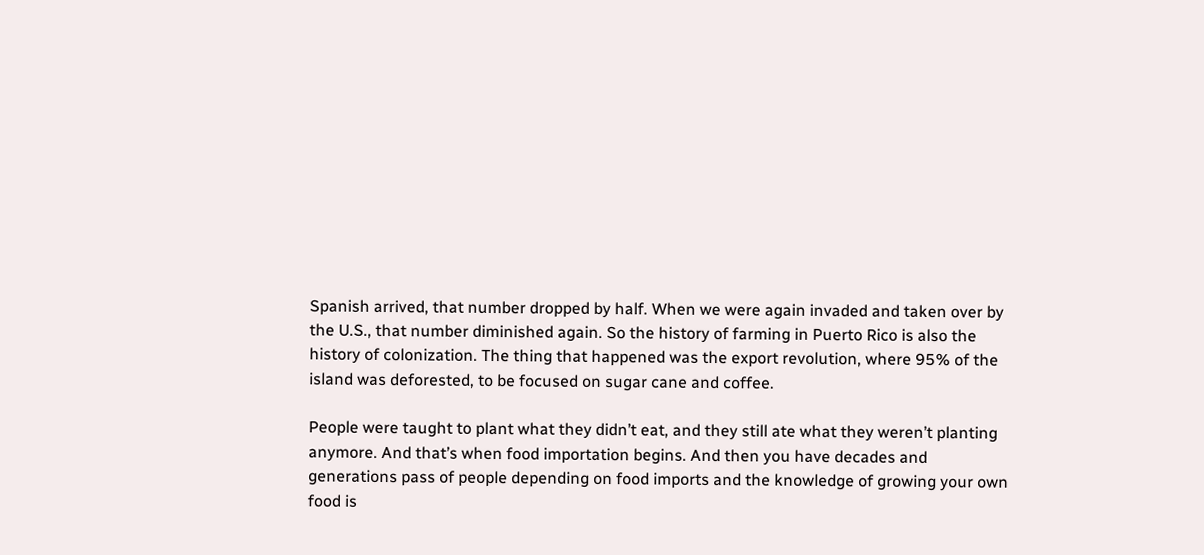Spanish arrived, that number dropped by half. When we were again invaded and taken over by the U.S., that number diminished again. So the history of farming in Puerto Rico is also the history of colonization. The thing that happened was the export revolution, where 95% of the island was deforested, to be focused on sugar cane and coffee.

People were taught to plant what they didn’t eat, and they still ate what they weren’t planting anymore. And that’s when food importation begins. And then you have decades and generations pass of people depending on food imports and the knowledge of growing your own food is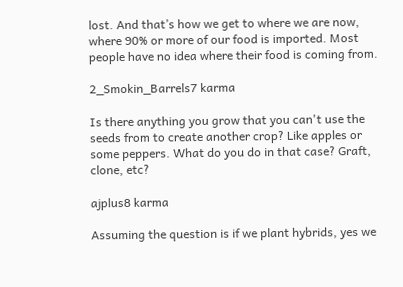lost. And that’s how we get to where we are now, where 90% or more of our food is imported. Most people have no idea where their food is coming from.

2_Smokin_Barrels7 karma

Is there anything you grow that you can't use the seeds from to create another crop? Like apples or some peppers. What do you do in that case? Graft, clone, etc?

ajplus8 karma

Assuming the question is if we plant hybrids, yes we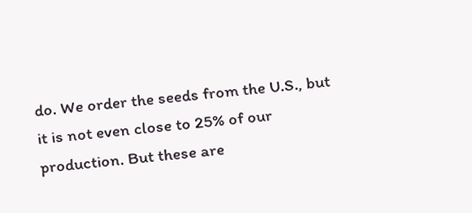do. We order the seeds from the U.S., but it is not even close to 25% of our production. But these are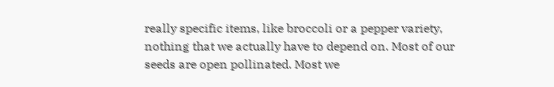really specific items, like broccoli or a pepper variety, nothing that we actually have to depend on. Most of our seeds are open pollinated. Most we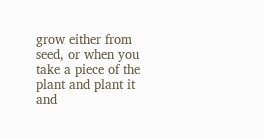grow either from seed, or when you take a piece of the plant and plant it and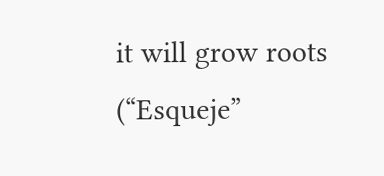it will grow roots (“Esqueje”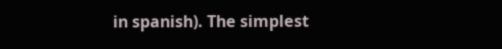in spanish). The simplest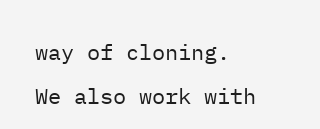way of cloning.
We also work with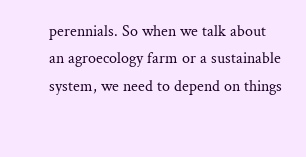perennials. So when we talk about an agroecology farm or a sustainable system, we need to depend on things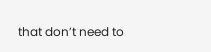that don’t need to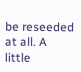be reseeded at all. A little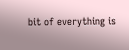bit of everything is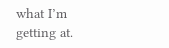what I’m getting at.